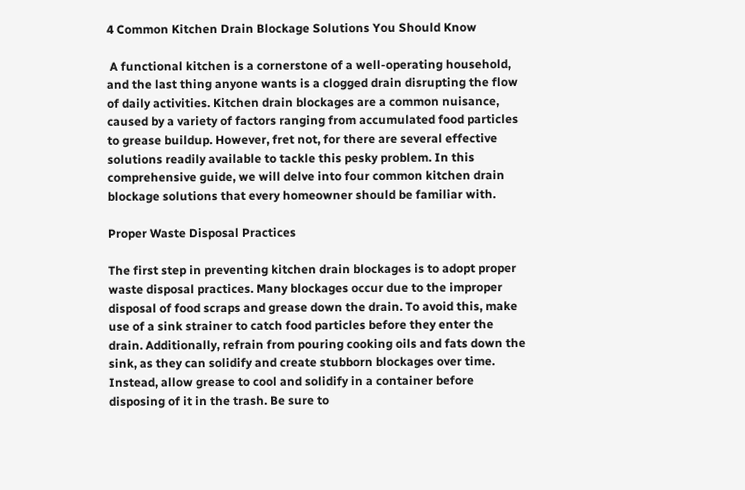4 Common Kitchen Drain Blockage Solutions You Should Know

 A functional kitchen is a cornerstone of a well-operating household, and the last thing anyone wants is a clogged drain disrupting the flow of daily activities. Kitchen drain blockages are a common nuisance, caused by a variety of factors ranging from accumulated food particles to grease buildup. However, fret not, for there are several effective solutions readily available to tackle this pesky problem. In this comprehensive guide, we will delve into four common kitchen drain blockage solutions that every homeowner should be familiar with.

Proper Waste Disposal Practices

The first step in preventing kitchen drain blockages is to adopt proper waste disposal practices. Many blockages occur due to the improper disposal of food scraps and grease down the drain. To avoid this, make use of a sink strainer to catch food particles before they enter the drain. Additionally, refrain from pouring cooking oils and fats down the sink, as they can solidify and create stubborn blockages over time. Instead, allow grease to cool and solidify in a container before disposing of it in the trash. Be sure to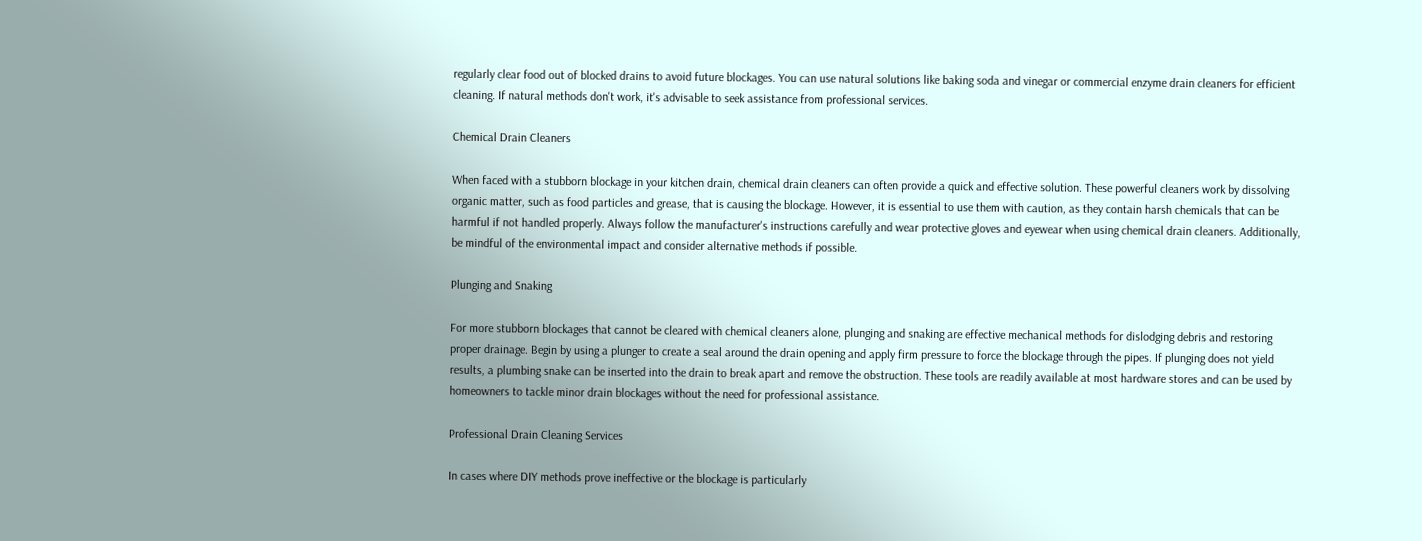regularly clear food out of blocked drains to avoid future blockages. You can use natural solutions like baking soda and vinegar or commercial enzyme drain cleaners for efficient cleaning. If natural methods don't work, it's advisable to seek assistance from professional services.

Chemical Drain Cleaners

When faced with a stubborn blockage in your kitchen drain, chemical drain cleaners can often provide a quick and effective solution. These powerful cleaners work by dissolving organic matter, such as food particles and grease, that is causing the blockage. However, it is essential to use them with caution, as they contain harsh chemicals that can be harmful if not handled properly. Always follow the manufacturer's instructions carefully and wear protective gloves and eyewear when using chemical drain cleaners. Additionally, be mindful of the environmental impact and consider alternative methods if possible.

Plunging and Snaking

For more stubborn blockages that cannot be cleared with chemical cleaners alone, plunging and snaking are effective mechanical methods for dislodging debris and restoring proper drainage. Begin by using a plunger to create a seal around the drain opening and apply firm pressure to force the blockage through the pipes. If plunging does not yield results, a plumbing snake can be inserted into the drain to break apart and remove the obstruction. These tools are readily available at most hardware stores and can be used by homeowners to tackle minor drain blockages without the need for professional assistance.

Professional Drain Cleaning Services

In cases where DIY methods prove ineffective or the blockage is particularly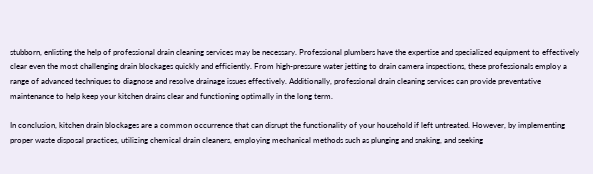stubborn, enlisting the help of professional drain cleaning services may be necessary. Professional plumbers have the expertise and specialized equipment to effectively clear even the most challenging drain blockages quickly and efficiently. From high-pressure water jetting to drain camera inspections, these professionals employ a range of advanced techniques to diagnose and resolve drainage issues effectively. Additionally, professional drain cleaning services can provide preventative maintenance to help keep your kitchen drains clear and functioning optimally in the long term.

In conclusion, kitchen drain blockages are a common occurrence that can disrupt the functionality of your household if left untreated. However, by implementing proper waste disposal practices, utilizing chemical drain cleaners, employing mechanical methods such as plunging and snaking, and seeking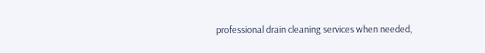professional drain cleaning services when needed,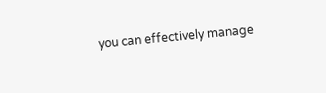you can effectively manage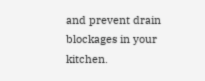and prevent drain blockages in your kitchen.